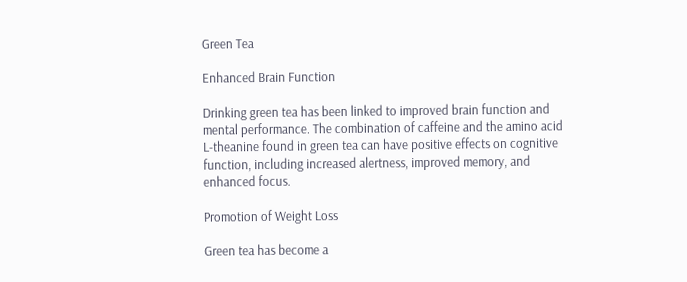Green Tea

Enhanced Brain Function

Drinking green tea has been linked to improved brain function and mental performance. The combination of caffeine and the amino acid L-theanine found in green tea can have positive effects on cognitive function, including increased alertness, improved memory, and enhanced focus.

Promotion of Weight Loss

Green tea has become a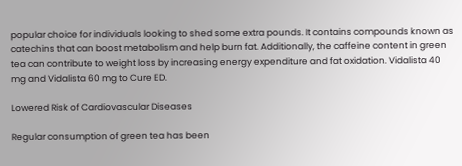popular choice for individuals looking to shed some extra pounds. It contains compounds known as catechins that can boost metabolism and help burn fat. Additionally, the caffeine content in green tea can contribute to weight loss by increasing energy expenditure and fat oxidation. Vidalista 40 mg and Vidalista 60 mg to Cure ED.

Lowered Risk of Cardiovascular Diseases

Regular consumption of green tea has been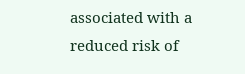associated with a reduced risk of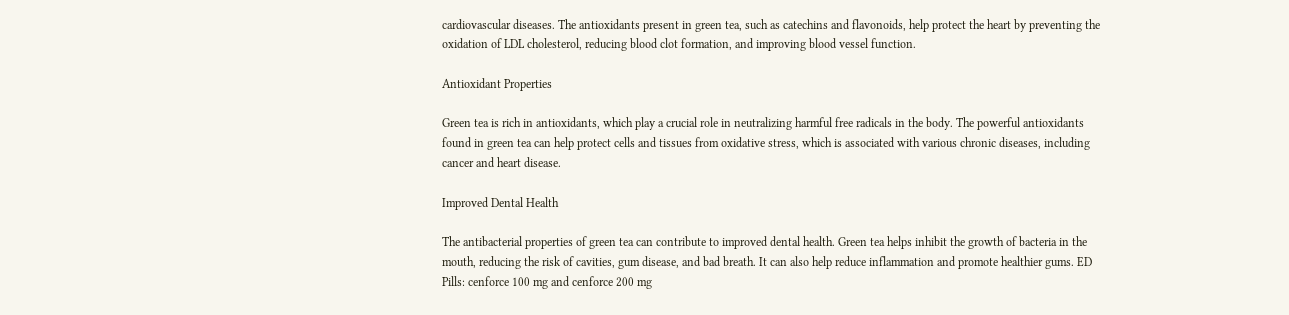cardiovascular diseases. The antioxidants present in green tea, such as catechins and flavonoids, help protect the heart by preventing the oxidation of LDL cholesterol, reducing blood clot formation, and improving blood vessel function.

Antioxidant Properties

Green tea is rich in antioxidants, which play a crucial role in neutralizing harmful free radicals in the body. The powerful antioxidants found in green tea can help protect cells and tissues from oxidative stress, which is associated with various chronic diseases, including cancer and heart disease.

Improved Dental Health

The antibacterial properties of green tea can contribute to improved dental health. Green tea helps inhibit the growth of bacteria in the mouth, reducing the risk of cavities, gum disease, and bad breath. It can also help reduce inflammation and promote healthier gums. ED Pills: cenforce 100 mg and cenforce 200 mg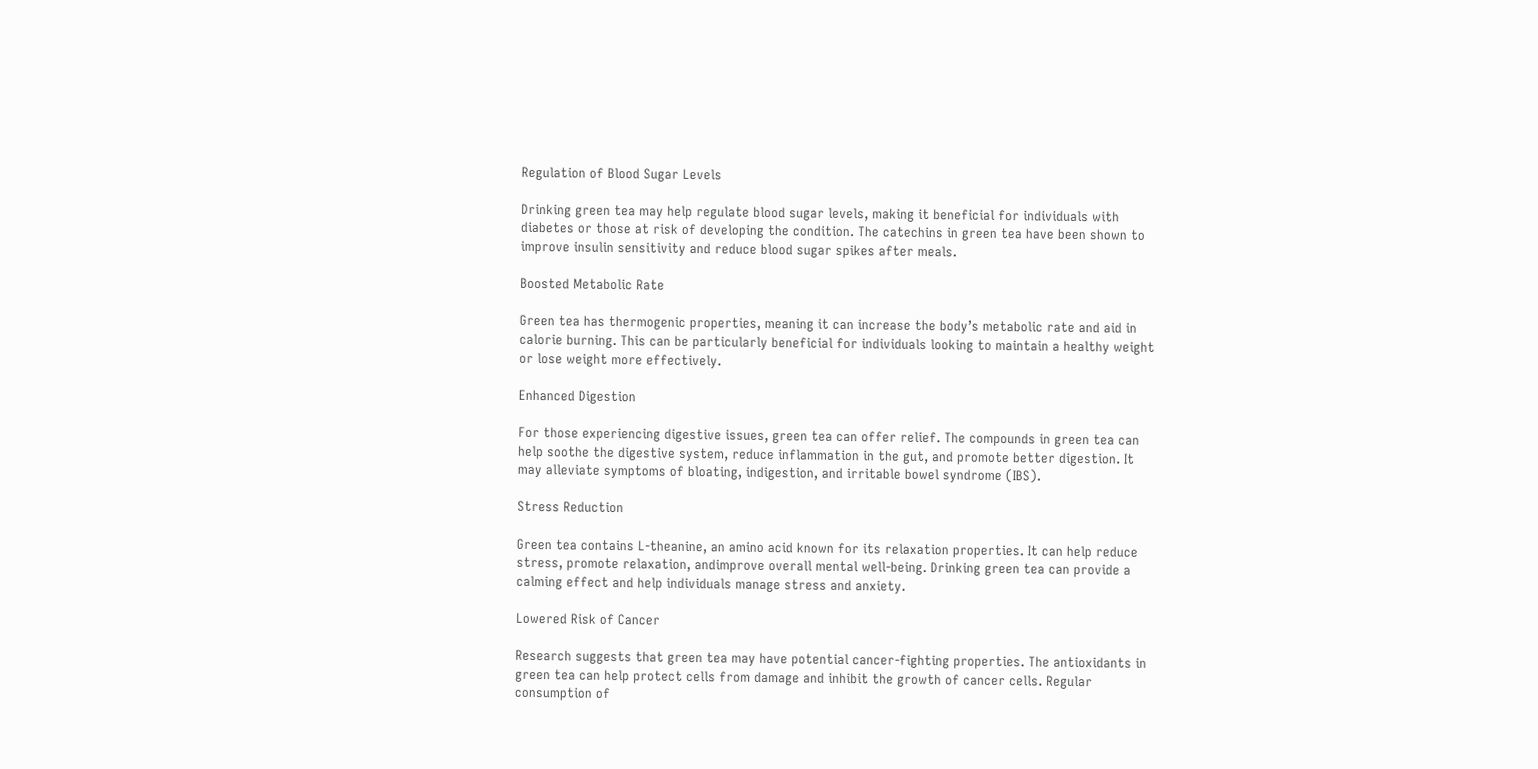Regulation of Blood Sugar Levels

Drinking green tea may help regulate blood sugar levels, making it beneficial for individuals with diabetes or those at risk of developing the condition. The catechins in green tea have been shown to improve insulin sensitivity and reduce blood sugar spikes after meals.

Boosted Metabolic Rate

Green tea has thermogenic properties, meaning it can increase the body’s metabolic rate and aid in calorie burning. This can be particularly beneficial for individuals looking to maintain a healthy weight or lose weight more effectively.

Enhanced Digestion

For those experiencing digestive issues, green tea can offer relief. The compounds in green tea can help soothe the digestive system, reduce inflammation in the gut, and promote better digestion. It may alleviate symptoms of bloating, indigestion, and irritable bowel syndrome (IBS).

Stress Reduction

Green tea contains L-theanine, an amino acid known for its relaxation properties. It can help reduce stress, promote relaxation, andimprove overall mental well-being. Drinking green tea can provide a calming effect and help individuals manage stress and anxiety.

Lowered Risk of Cancer

Research suggests that green tea may have potential cancer-fighting properties. The antioxidants in green tea can help protect cells from damage and inhibit the growth of cancer cells. Regular consumption of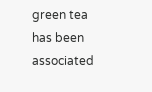green tea has been associated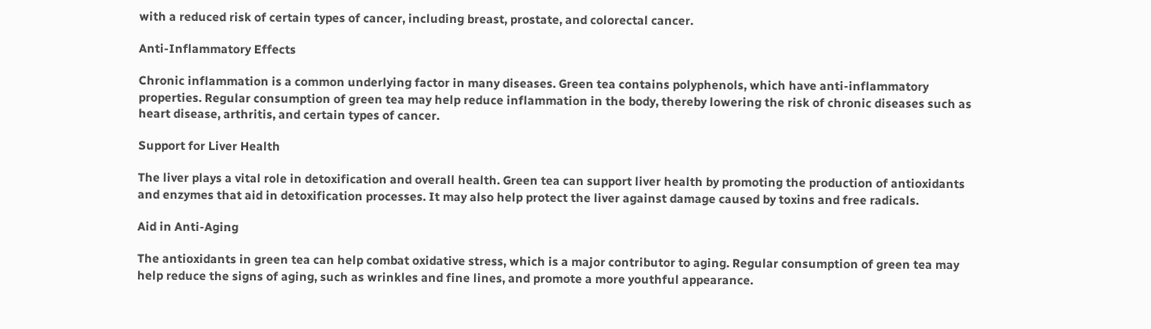with a reduced risk of certain types of cancer, including breast, prostate, and colorectal cancer.

Anti-Inflammatory Effects

Chronic inflammation is a common underlying factor in many diseases. Green tea contains polyphenols, which have anti-inflammatory properties. Regular consumption of green tea may help reduce inflammation in the body, thereby lowering the risk of chronic diseases such as heart disease, arthritis, and certain types of cancer.

Support for Liver Health

The liver plays a vital role in detoxification and overall health. Green tea can support liver health by promoting the production of antioxidants and enzymes that aid in detoxification processes. It may also help protect the liver against damage caused by toxins and free radicals.

Aid in Anti-Aging

The antioxidants in green tea can help combat oxidative stress, which is a major contributor to aging. Regular consumption of green tea may help reduce the signs of aging, such as wrinkles and fine lines, and promote a more youthful appearance.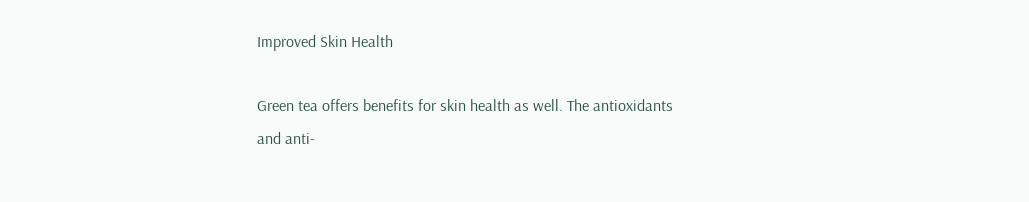Improved Skin Health

Green tea offers benefits for skin health as well. The antioxidants and anti-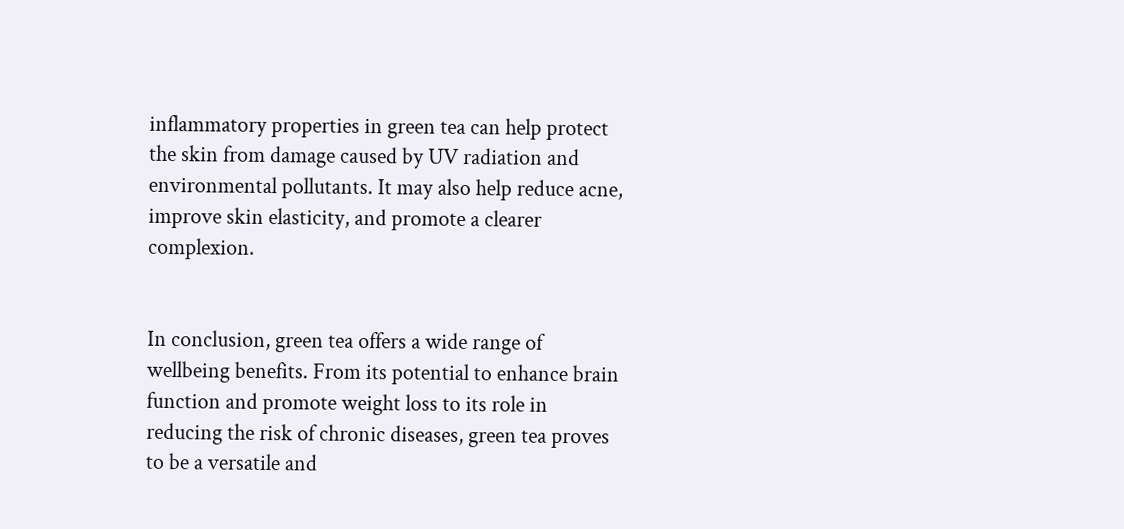inflammatory properties in green tea can help protect the skin from damage caused by UV radiation and environmental pollutants. It may also help reduce acne, improve skin elasticity, and promote a clearer complexion.


In conclusion, green tea offers a wide range of wellbeing benefits. From its potential to enhance brain function and promote weight loss to its role in reducing the risk of chronic diseases, green tea proves to be a versatile and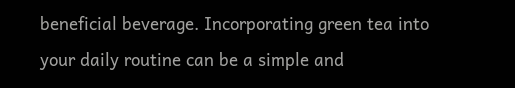beneficial beverage. Incorporating green tea into your daily routine can be a simple and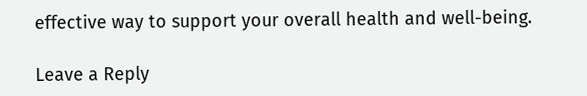effective way to support your overall health and well-being.

Leave a Reply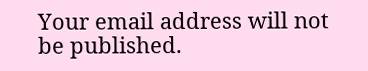Your email address will not be published.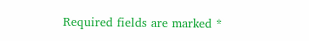Required fields are marked *